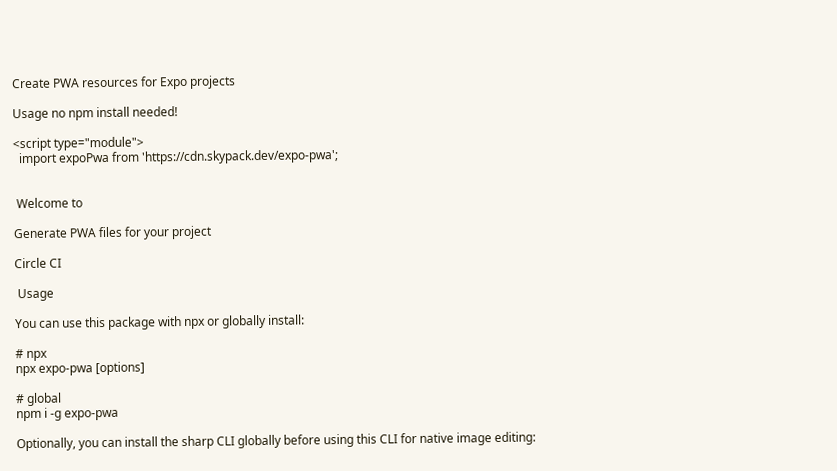Create PWA resources for Expo projects

Usage no npm install needed!

<script type="module">
  import expoPwa from 'https://cdn.skypack.dev/expo-pwa';


 Welcome to

Generate PWA files for your project

Circle CI

 Usage

You can use this package with npx or globally install:

# npx
npx expo-pwa [options]

# global
npm i -g expo-pwa

Optionally, you can install the sharp CLI globally before using this CLI for native image editing: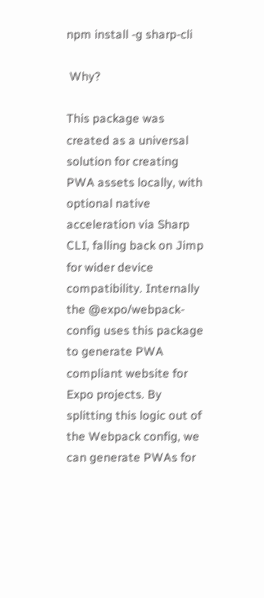npm install -g sharp-cli

 Why?

This package was created as a universal solution for creating PWA assets locally, with optional native acceleration via Sharp CLI, falling back on Jimp for wider device compatibility. Internally the @expo/webpack-config uses this package to generate PWA compliant website for Expo projects. By splitting this logic out of the Webpack config, we can generate PWAs for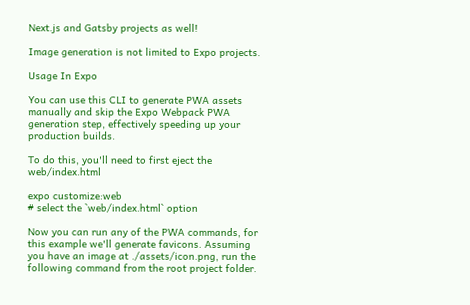Next.js and Gatsby projects as well!

Image generation is not limited to Expo projects.

Usage In Expo

You can use this CLI to generate PWA assets manually and skip the Expo Webpack PWA generation step, effectively speeding up your production builds.

To do this, you'll need to first eject the web/index.html

expo customize:web
# select the `web/index.html` option

Now you can run any of the PWA commands, for this example we'll generate favicons. Assuming you have an image at ./assets/icon.png, run the following command from the root project folder.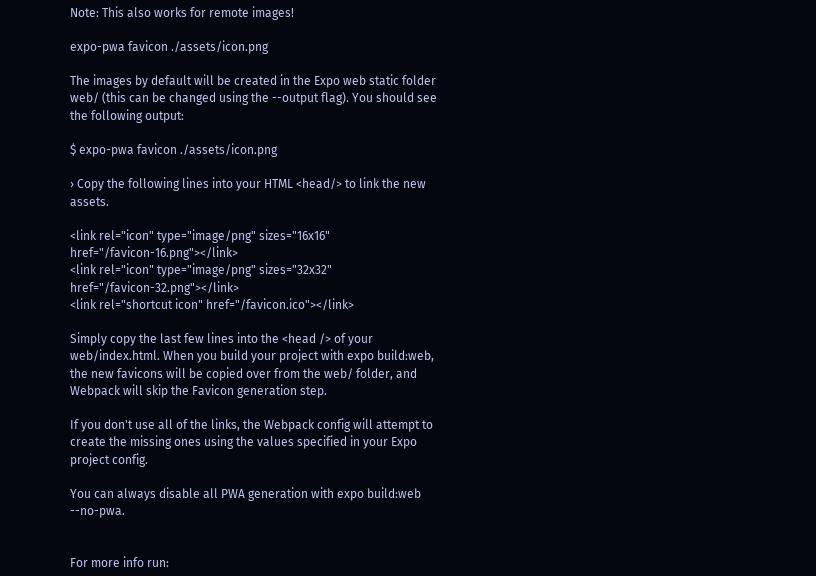Note: This also works for remote images!

expo-pwa favicon ./assets/icon.png

The images by default will be created in the Expo web static folder web/ (this can be changed using the --output flag). You should see the following output:

$ expo-pwa favicon ./assets/icon.png

› Copy the following lines into your HTML <head/> to link the new assets.

<link rel="icon" type="image/png" sizes="16x16" href="/favicon-16.png"></link>
<link rel="icon" type="image/png" sizes="32x32" href="/favicon-32.png"></link>
<link rel="shortcut icon" href="/favicon.ico"></link>

Simply copy the last few lines into the <head /> of your web/index.html. When you build your project with expo build:web, the new favicons will be copied over from the web/ folder, and Webpack will skip the Favicon generation step.

If you don't use all of the links, the Webpack config will attempt to create the missing ones using the values specified in your Expo project config.

You can always disable all PWA generation with expo build:web --no-pwa.


For more info run: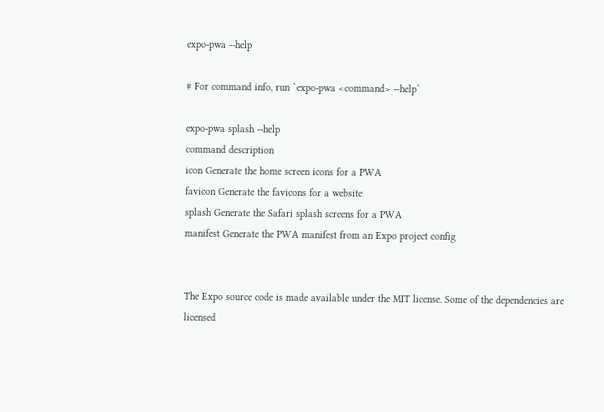expo-pwa --help

# For command info, run `expo-pwa <command> --help`

expo-pwa splash --help
command description
icon Generate the home screen icons for a PWA
favicon Generate the favicons for a website
splash Generate the Safari splash screens for a PWA
manifest Generate the PWA manifest from an Expo project config


The Expo source code is made available under the MIT license. Some of the dependencies are licensed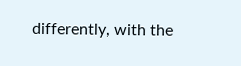differently, with the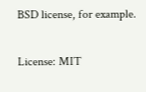BSD license, for example.

License: MIT